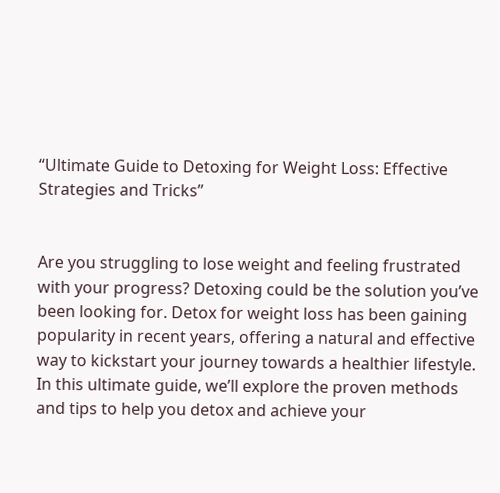“Ultimate Guide to Detoxing for Weight Loss: Effective Strategies and Tricks”


Are you struggling to lose weight and feeling frustrated with your progress? Detoxing could be the solution you’ve been looking for. Detox for weight loss has been gaining popularity in recent years, offering a natural and effective way to kickstart your journey towards a healthier lifestyle. In this ultimate guide, we’ll explore the proven methods and tips to help you detox and achieve your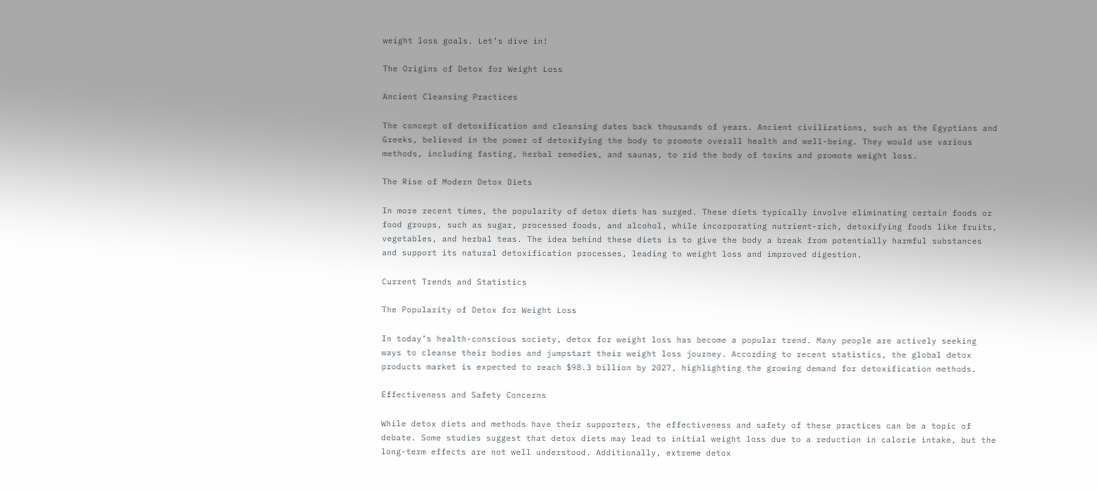weight loss goals. Let’s dive in!

The Origins of Detox for Weight Loss

Ancient Cleansing Practices

The concept of detoxification and cleansing dates back thousands of years. Ancient civilizations, such as the Egyptians and Greeks, believed in the power of detoxifying the body to promote overall health and well-being. They would use various methods, including fasting, herbal remedies, and saunas, to rid the body of toxins and promote weight loss.

The Rise of Modern Detox Diets

In more recent times, the popularity of detox diets has surged. These diets typically involve eliminating certain foods or food groups, such as sugar, processed foods, and alcohol, while incorporating nutrient-rich, detoxifying foods like fruits, vegetables, and herbal teas. The idea behind these diets is to give the body a break from potentially harmful substances and support its natural detoxification processes, leading to weight loss and improved digestion.

Current Trends and Statistics

The Popularity of Detox for Weight Loss

In today’s health-conscious society, detox for weight loss has become a popular trend. Many people are actively seeking ways to cleanse their bodies and jumpstart their weight loss journey. According to recent statistics, the global detox products market is expected to reach $98.3 billion by 2027, highlighting the growing demand for detoxification methods.

Effectiveness and Safety Concerns

While detox diets and methods have their supporters, the effectiveness and safety of these practices can be a topic of debate. Some studies suggest that detox diets may lead to initial weight loss due to a reduction in calorie intake, but the long-term effects are not well understood. Additionally, extreme detox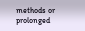methods or prolonged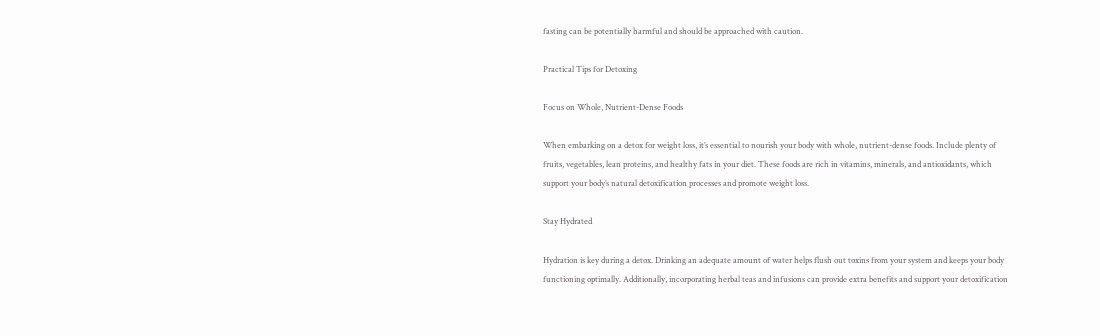fasting can be potentially harmful and should be approached with caution.

Practical Tips for Detoxing

Focus on Whole, Nutrient-Dense Foods

When embarking on a detox for weight loss, it’s essential to nourish your body with whole, nutrient-dense foods. Include plenty of fruits, vegetables, lean proteins, and healthy fats in your diet. These foods are rich in vitamins, minerals, and antioxidants, which support your body’s natural detoxification processes and promote weight loss.

Stay Hydrated

Hydration is key during a detox. Drinking an adequate amount of water helps flush out toxins from your system and keeps your body functioning optimally. Additionally, incorporating herbal teas and infusions can provide extra benefits and support your detoxification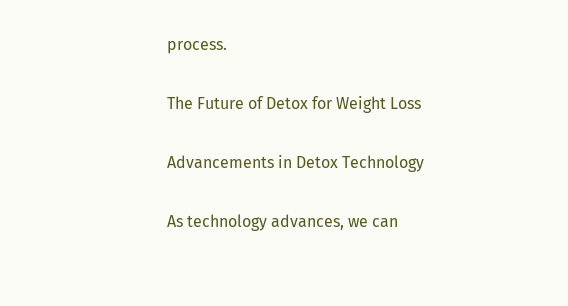process.

The Future of Detox for Weight Loss

Advancements in Detox Technology

As technology advances, we can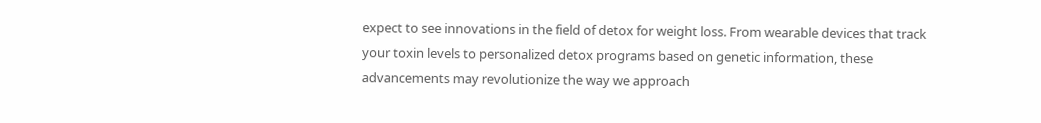expect to see innovations in the field of detox for weight loss. From wearable devices that track your toxin levels to personalized detox programs based on genetic information, these advancements may revolutionize the way we approach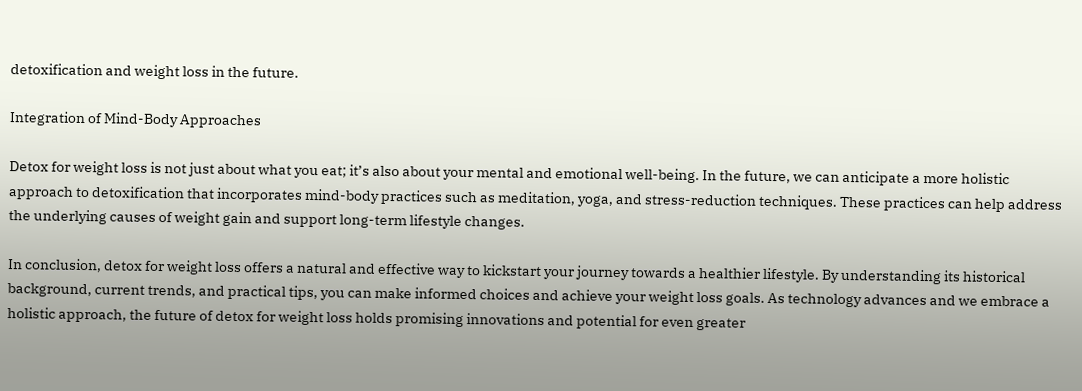detoxification and weight loss in the future.

Integration of Mind-Body Approaches

Detox for weight loss is not just about what you eat; it’s also about your mental and emotional well-being. In the future, we can anticipate a more holistic approach to detoxification that incorporates mind-body practices such as meditation, yoga, and stress-reduction techniques. These practices can help address the underlying causes of weight gain and support long-term lifestyle changes.

In conclusion, detox for weight loss offers a natural and effective way to kickstart your journey towards a healthier lifestyle. By understanding its historical background, current trends, and practical tips, you can make informed choices and achieve your weight loss goals. As technology advances and we embrace a holistic approach, the future of detox for weight loss holds promising innovations and potential for even greater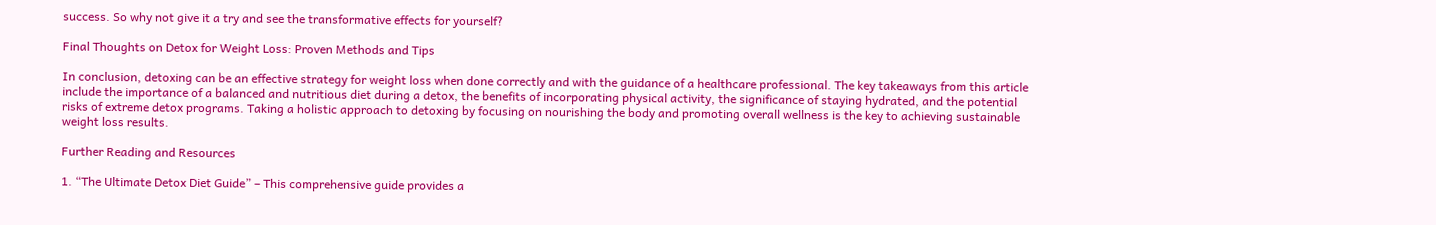success. So why not give it a try and see the transformative effects for yourself?

Final Thoughts on Detox for Weight Loss: Proven Methods and Tips

In conclusion, detoxing can be an effective strategy for weight loss when done correctly and with the guidance of a healthcare professional. The key takeaways from this article include the importance of a balanced and nutritious diet during a detox, the benefits of incorporating physical activity, the significance of staying hydrated, and the potential risks of extreme detox programs. Taking a holistic approach to detoxing by focusing on nourishing the body and promoting overall wellness is the key to achieving sustainable weight loss results.

Further Reading and Resources

1. “The Ultimate Detox Diet Guide” – This comprehensive guide provides a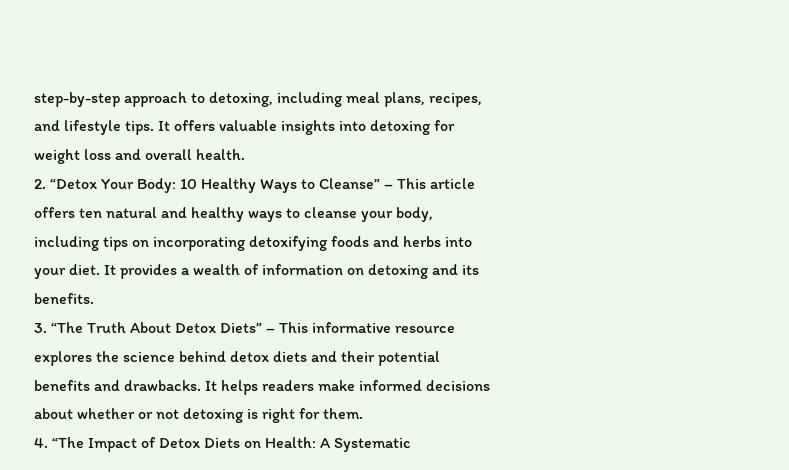step-by-step approach to detoxing, including meal plans, recipes, and lifestyle tips. It offers valuable insights into detoxing for weight loss and overall health.
2. “Detox Your Body: 10 Healthy Ways to Cleanse” – This article offers ten natural and healthy ways to cleanse your body, including tips on incorporating detoxifying foods and herbs into your diet. It provides a wealth of information on detoxing and its benefits.
3. “The Truth About Detox Diets” – This informative resource explores the science behind detox diets and their potential benefits and drawbacks. It helps readers make informed decisions about whether or not detoxing is right for them.
4. “The Impact of Detox Diets on Health: A Systematic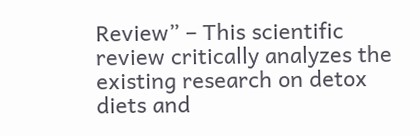Review” – This scientific review critically analyzes the existing research on detox diets and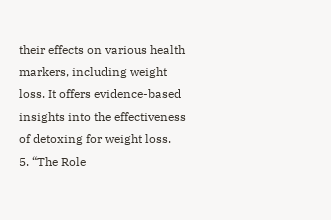their effects on various health markers, including weight loss. It offers evidence-based insights into the effectiveness of detoxing for weight loss.
5. “The Role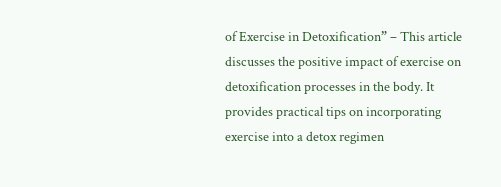of Exercise in Detoxification” – This article discusses the positive impact of exercise on detoxification processes in the body. It provides practical tips on incorporating exercise into a detox regimen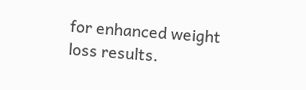for enhanced weight loss results.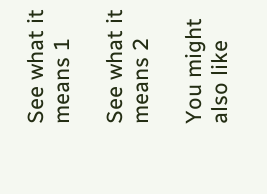See what it means 1

See what it means 2

You might also like